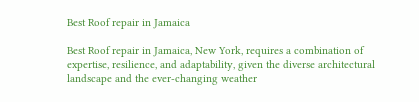Best Roof repair in Jamaica

Best Roof repair in Jamaica, New York, requires a combination of expertise, resilience, and adaptability, given the diverse architectural landscape and the ever-changing weather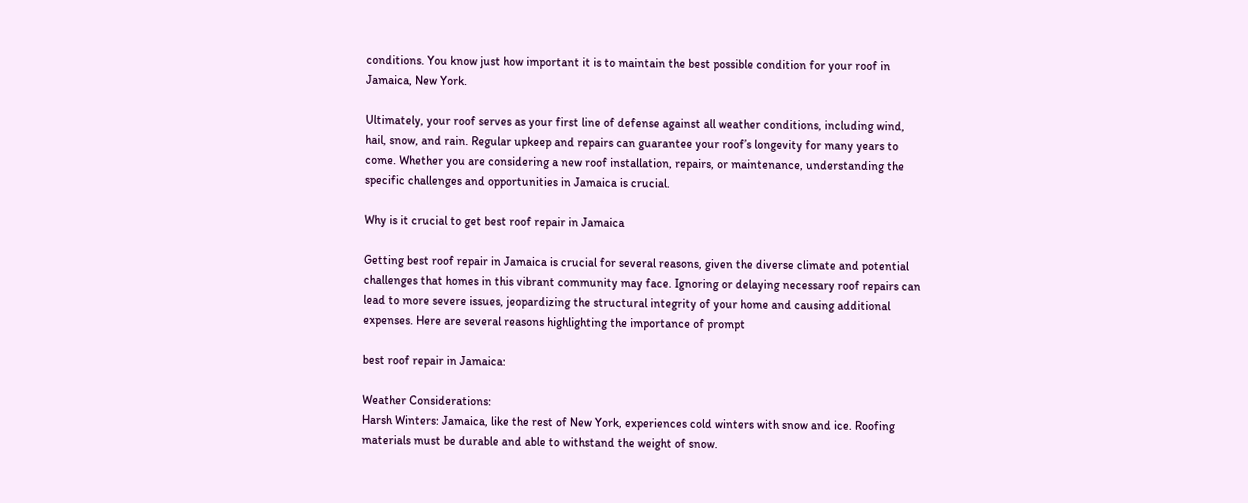conditions. You know just how important it is to maintain the best possible condition for your roof in Jamaica, New York.

Ultimately, your roof serves as your first line of defense against all weather conditions, including wind, hail, snow, and rain. Regular upkeep and repairs can guarantee your roof’s longevity for many years to come. Whether you are considering a new roof installation, repairs, or maintenance, understanding the specific challenges and opportunities in Jamaica is crucial.

Why is it crucial to get best roof repair in Jamaica

Getting best roof repair in Jamaica is crucial for several reasons, given the diverse climate and potential challenges that homes in this vibrant community may face. Ignoring or delaying necessary roof repairs can lead to more severe issues, jeopardizing the structural integrity of your home and causing additional expenses. Here are several reasons highlighting the importance of prompt

best roof repair in Jamaica:

Weather Considerations:
Harsh Winters: Jamaica, like the rest of New York, experiences cold winters with snow and ice. Roofing materials must be durable and able to withstand the weight of snow.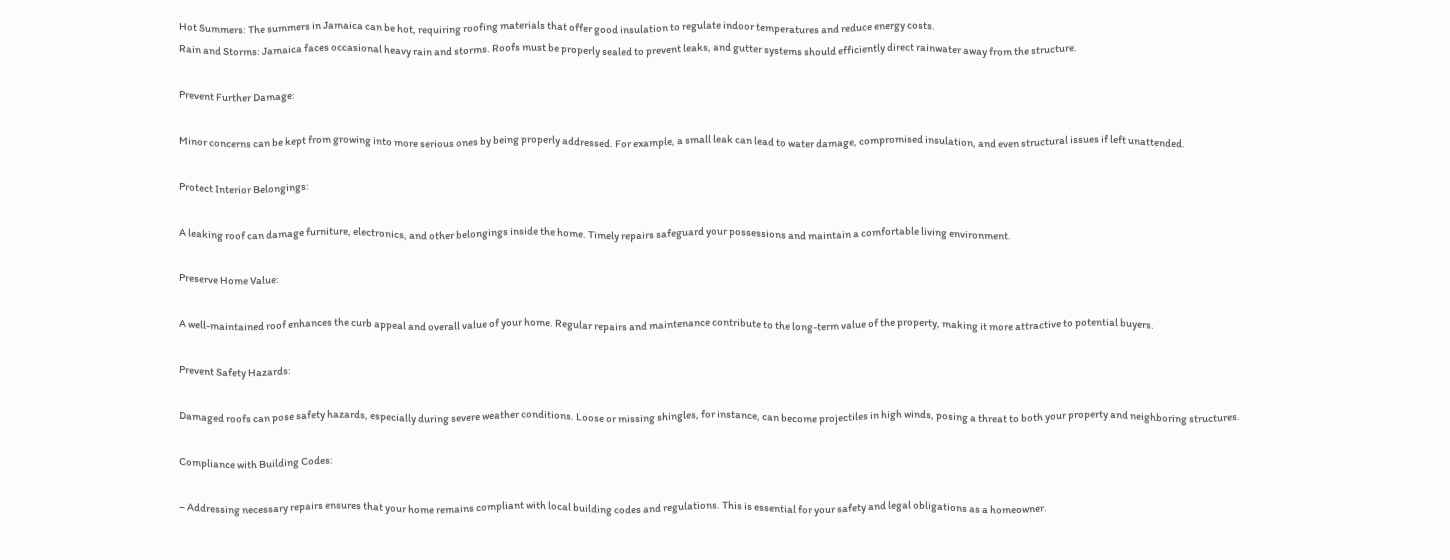Hot Summers: The summers in Jamaica can be hot, requiring roofing materials that offer good insulation to regulate indoor temperatures and reduce energy costs.
Rain and Storms: Jamaica faces occasional heavy rain and storms. Roofs must be properly sealed to prevent leaks, and gutter systems should efficiently direct rainwater away from the structure.

Prevent Further Damage:

Minor concerns can be kept from growing into more serious ones by being properly addressed. For example, a small leak can lead to water damage, compromised insulation, and even structural issues if left unattended.

Protect Interior Belongings:

A leaking roof can damage furniture, electronics, and other belongings inside the home. Timely repairs safeguard your possessions and maintain a comfortable living environment.

Preserve Home Value:

A well-maintained roof enhances the curb appeal and overall value of your home. Regular repairs and maintenance contribute to the long-term value of the property, making it more attractive to potential buyers.

Prevent Safety Hazards:

Damaged roofs can pose safety hazards, especially during severe weather conditions. Loose or missing shingles, for instance, can become projectiles in high winds, posing a threat to both your property and neighboring structures.

Compliance with Building Codes:

– Addressing necessary repairs ensures that your home remains compliant with local building codes and regulations. This is essential for your safety and legal obligations as a homeowner.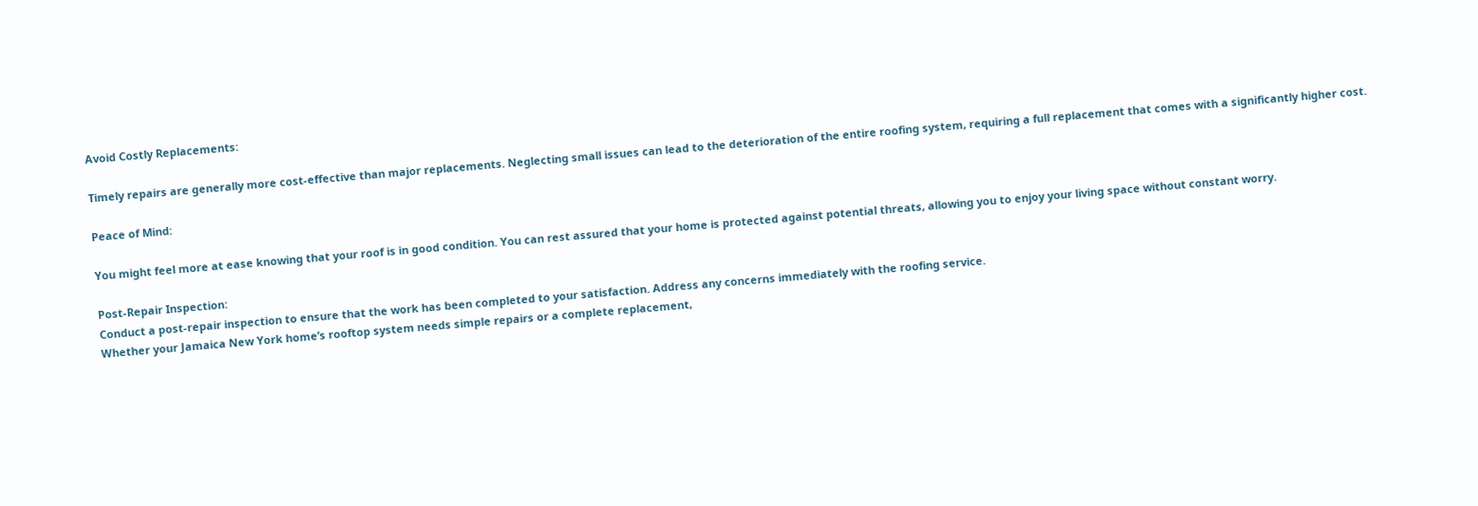Avoid Costly Replacements:

Timely repairs are generally more cost-effective than major replacements. Neglecting small issues can lead to the deterioration of the entire roofing system, requiring a full replacement that comes with a significantly higher cost.

Peace of Mind:

You might feel more at ease knowing that your roof is in good condition. You can rest assured that your home is protected against potential threats, allowing you to enjoy your living space without constant worry.

Post-Repair Inspection:
Conduct a post-repair inspection to ensure that the work has been completed to your satisfaction. Address any concerns immediately with the roofing service.
Whether your Jamaica New York home’s rooftop system needs simple repairs or a complete replacement,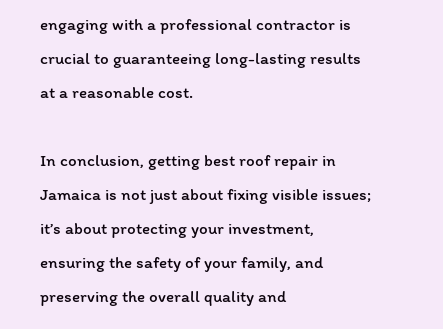engaging with a professional contractor is crucial to guaranteeing long-lasting results at a reasonable cost.

In conclusion, getting best roof repair in Jamaica is not just about fixing visible issues; it’s about protecting your investment, ensuring the safety of your family, and preserving the overall quality and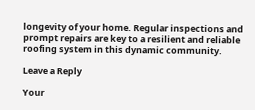longevity of your home. Regular inspections and prompt repairs are key to a resilient and reliable roofing system in this dynamic community.

Leave a Reply

Your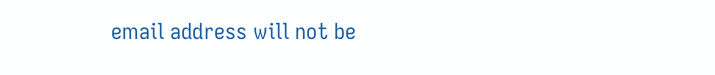email address will not be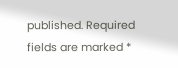published. Required fields are marked *